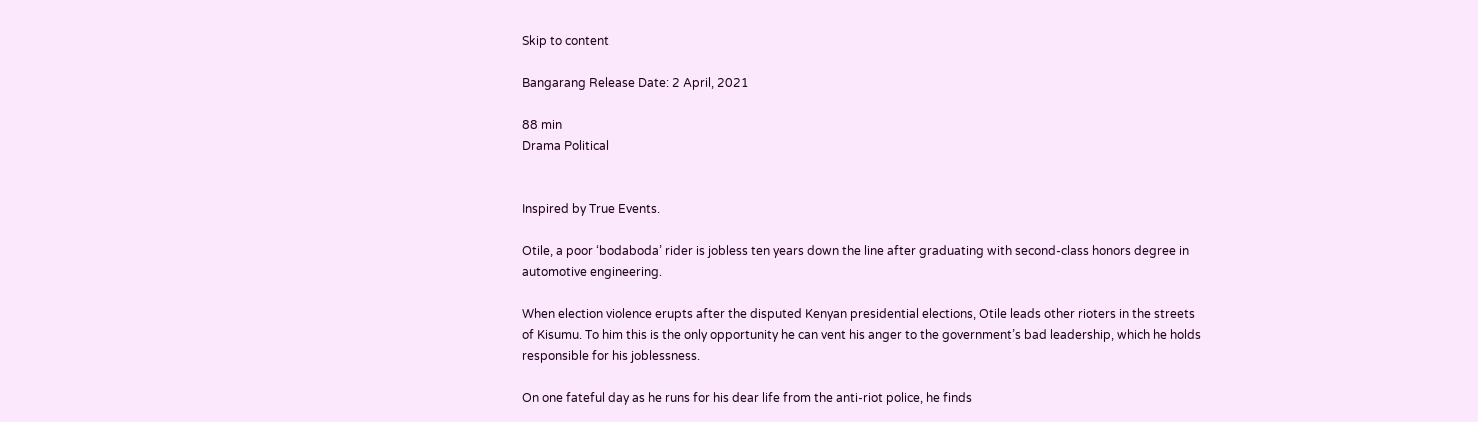Skip to content

Bangarang Release Date: 2 April, 2021

88 min
Drama Political


Inspired by True Events.

Otile, a poor ‘bodaboda’ rider is jobless ten years down the line after graduating with second-class honors degree in automotive engineering.

When election violence erupts after the disputed Kenyan presidential elections, Otile leads other rioters in the streets of Kisumu. To him this is the only opportunity he can vent his anger to the government’s bad leadership, which he holds responsible for his joblessness.

On one fateful day as he runs for his dear life from the anti-riot police, he finds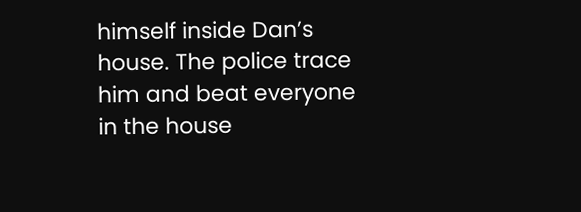himself inside Dan’s house. The police trace him and beat everyone in the house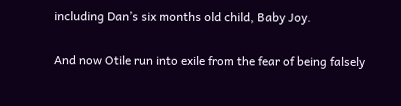including Dan’s six months old child, Baby Joy.

And now Otile run into exile from the fear of being falsely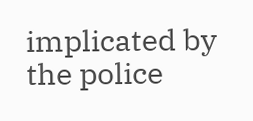implicated by the police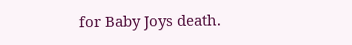for Baby Joys death.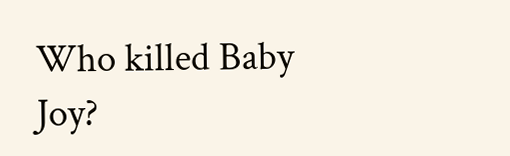Who killed Baby Joy?